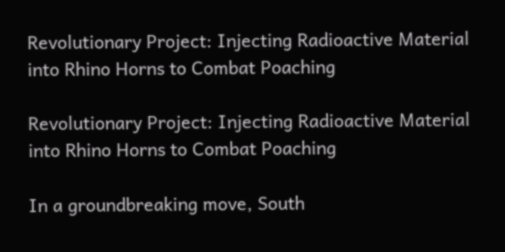Revolutionary Project: Injecting Radioactive Material into Rhino Horns to Combat Poaching

Revolutionary Project: Injecting Radioactive Material into Rhino Horns to Combat Poaching

In a groundbreaking move, South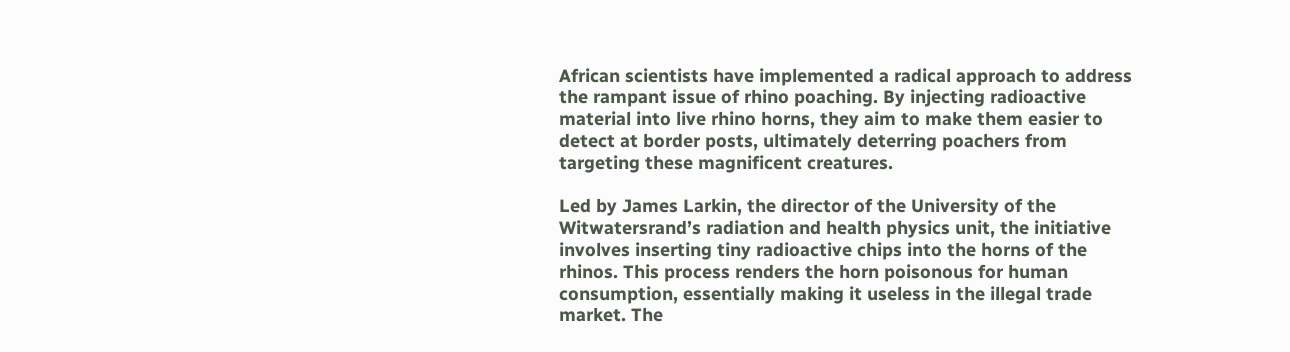African scientists have implemented a radical approach to address the rampant issue of rhino poaching. By injecting radioactive material into live rhino horns, they aim to make them easier to detect at border posts, ultimately deterring poachers from targeting these magnificent creatures.

Led by James Larkin, the director of the University of the Witwatersrand’s radiation and health physics unit, the initiative involves inserting tiny radioactive chips into the horns of the rhinos. This process renders the horn poisonous for human consumption, essentially making it useless in the illegal trade market. The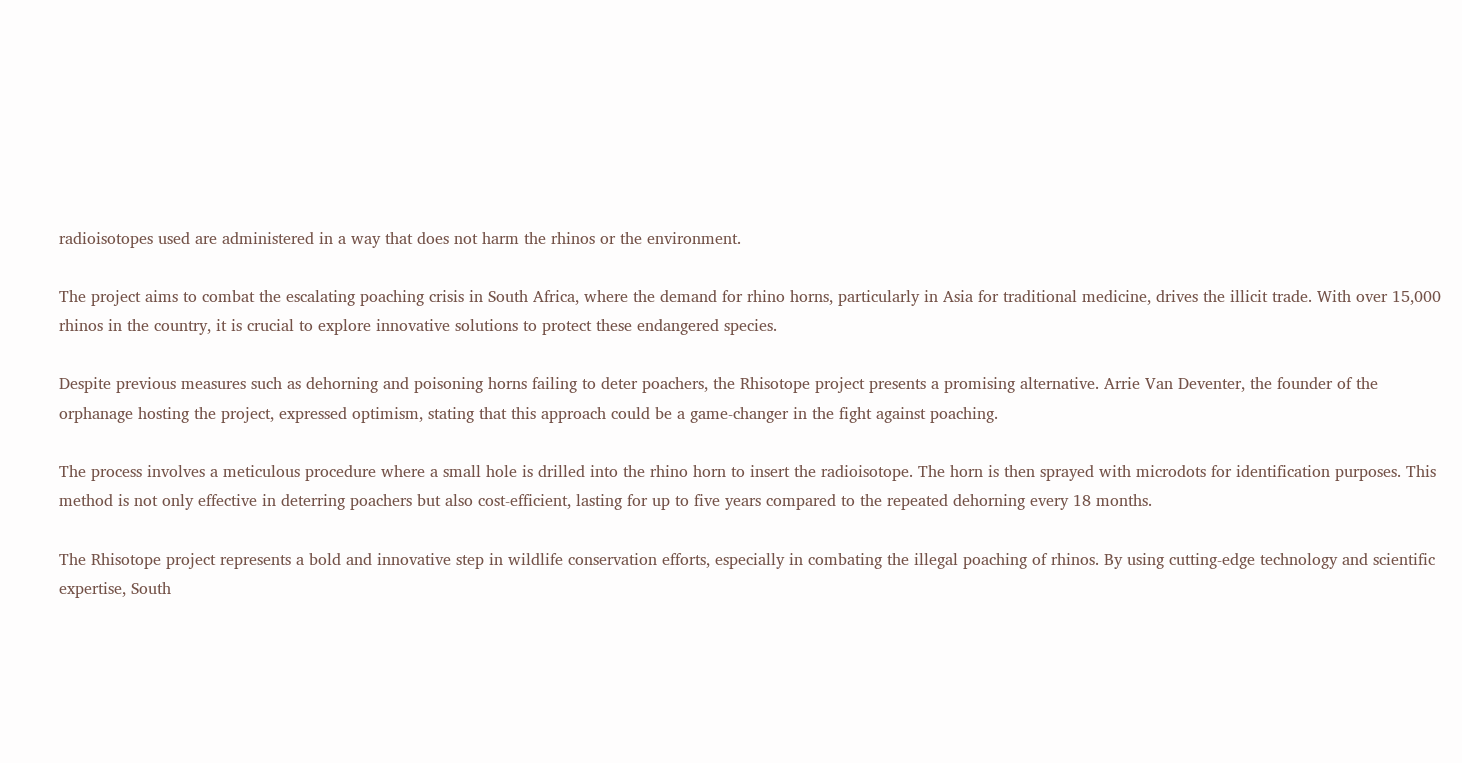radioisotopes used are administered in a way that does not harm the rhinos or the environment.

The project aims to combat the escalating poaching crisis in South Africa, where the demand for rhino horns, particularly in Asia for traditional medicine, drives the illicit trade. With over 15,000 rhinos in the country, it is crucial to explore innovative solutions to protect these endangered species.

Despite previous measures such as dehorning and poisoning horns failing to deter poachers, the Rhisotope project presents a promising alternative. Arrie Van Deventer, the founder of the orphanage hosting the project, expressed optimism, stating that this approach could be a game-changer in the fight against poaching.

The process involves a meticulous procedure where a small hole is drilled into the rhino horn to insert the radioisotope. The horn is then sprayed with microdots for identification purposes. This method is not only effective in deterring poachers but also cost-efficient, lasting for up to five years compared to the repeated dehorning every 18 months.

The Rhisotope project represents a bold and innovative step in wildlife conservation efforts, especially in combating the illegal poaching of rhinos. By using cutting-edge technology and scientific expertise, South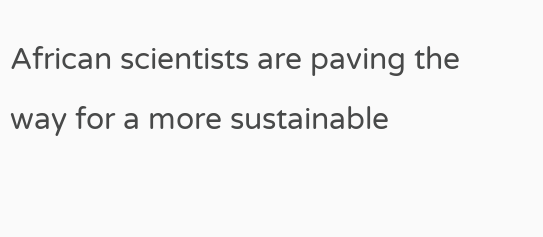African scientists are paving the way for a more sustainable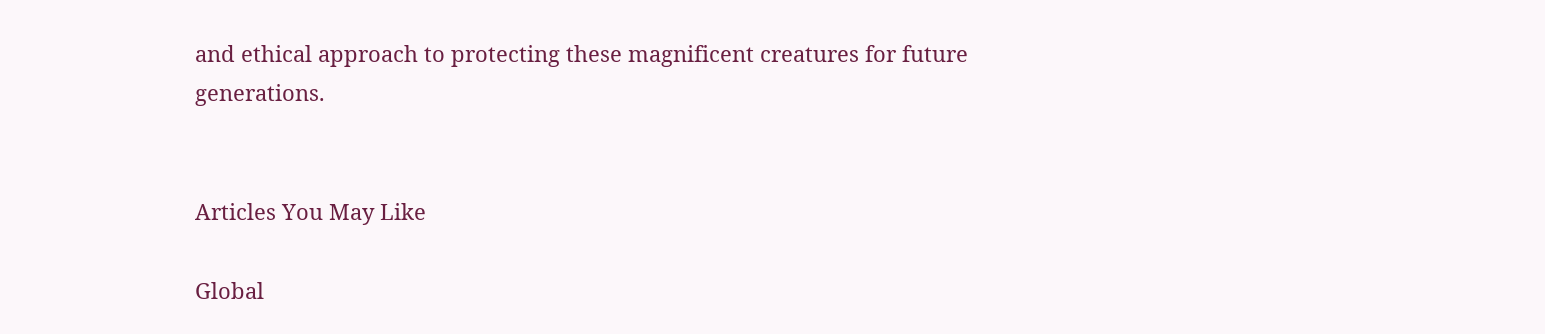and ethical approach to protecting these magnificent creatures for future generations.


Articles You May Like

Global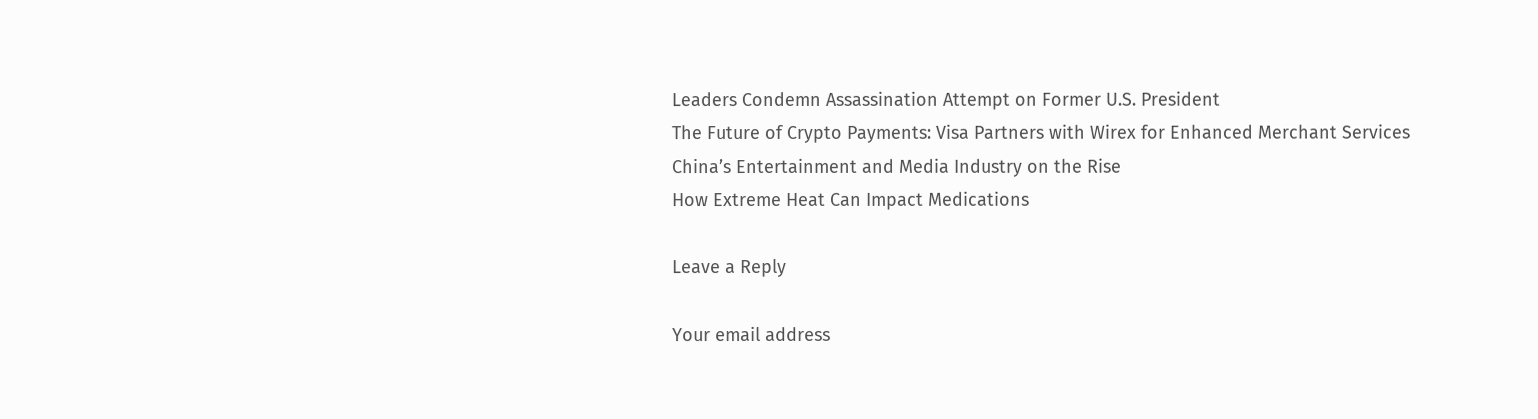Leaders Condemn Assassination Attempt on Former U.S. President
The Future of Crypto Payments: Visa Partners with Wirex for Enhanced Merchant Services
China’s Entertainment and Media Industry on the Rise
How Extreme Heat Can Impact Medications

Leave a Reply

Your email address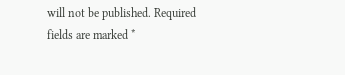will not be published. Required fields are marked *